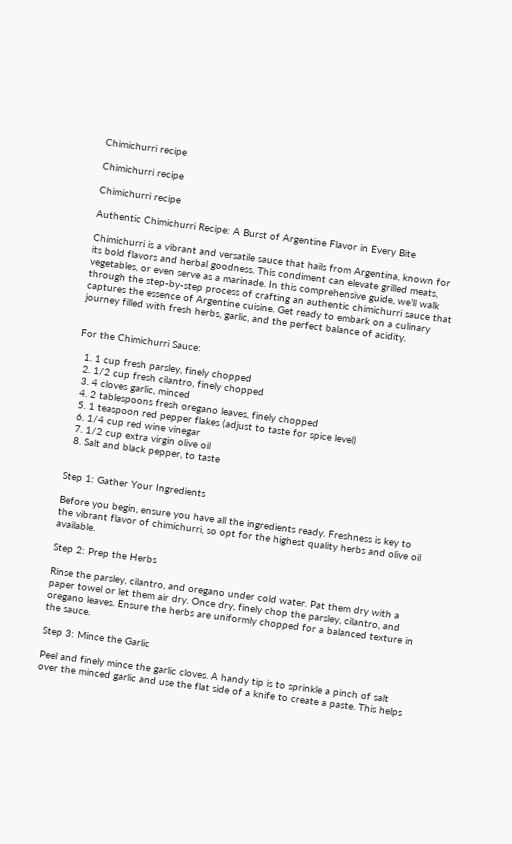Chimichurri recipe

Chimichurri recipe

Chimichurri recipe

Authentic Chimichurri Recipe: A Burst of Argentine Flavor in Every Bite

Chimichurri is a vibrant and versatile sauce that hails from Argentina, known for its bold flavors and herbal goodness. This condiment can elevate grilled meats, vegetables, or even serve as a marinade. In this comprehensive guide, we’ll walk through the step-by-step process of crafting an authentic chimichurri sauce that captures the essence of Argentine cuisine. Get ready to embark on a culinary journey filled with fresh herbs, garlic, and the perfect balance of acidity.


For the Chimichurri Sauce:

  1. 1 cup fresh parsley, finely chopped
  2. 1/2 cup fresh cilantro, finely chopped
  3. 4 cloves garlic, minced
  4. 2 tablespoons fresh oregano leaves, finely chopped
  5. 1 teaspoon red pepper flakes (adjust to taste for spice level)
  6. 1/4 cup red wine vinegar
  7. 1/2 cup extra virgin olive oil
  8. Salt and black pepper, to taste


Step 1: Gather Your Ingredients

Before you begin, ensure you have all the ingredients ready. Freshness is key to the vibrant flavor of chimichurri, so opt for the highest quality herbs and olive oil available.

Step 2: Prep the Herbs

Rinse the parsley, cilantro, and oregano under cold water. Pat them dry with a paper towel or let them air dry. Once dry, finely chop the parsley, cilantro, and oregano leaves. Ensure the herbs are uniformly chopped for a balanced texture in the sauce.

Step 3: Mince the Garlic

Peel and finely mince the garlic cloves. A handy tip is to sprinkle a pinch of salt over the minced garlic and use the flat side of a knife to create a paste. This helps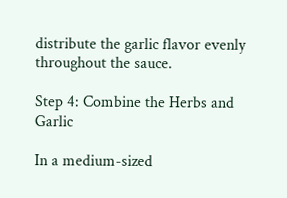distribute the garlic flavor evenly throughout the sauce.

Step 4: Combine the Herbs and Garlic

In a medium-sized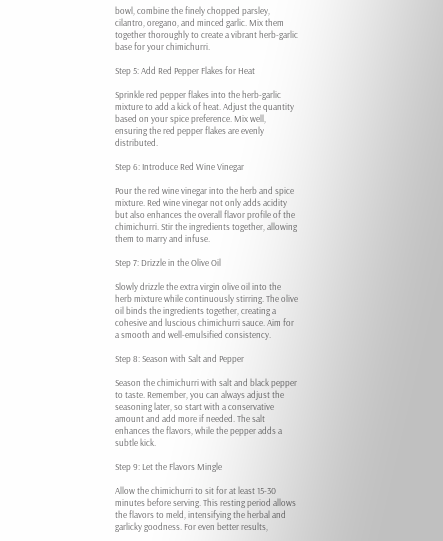bowl, combine the finely chopped parsley, cilantro, oregano, and minced garlic. Mix them together thoroughly to create a vibrant herb-garlic base for your chimichurri.

Step 5: Add Red Pepper Flakes for Heat

Sprinkle red pepper flakes into the herb-garlic mixture to add a kick of heat. Adjust the quantity based on your spice preference. Mix well, ensuring the red pepper flakes are evenly distributed.

Step 6: Introduce Red Wine Vinegar

Pour the red wine vinegar into the herb and spice mixture. Red wine vinegar not only adds acidity but also enhances the overall flavor profile of the chimichurri. Stir the ingredients together, allowing them to marry and infuse.

Step 7: Drizzle in the Olive Oil

Slowly drizzle the extra virgin olive oil into the herb mixture while continuously stirring. The olive oil binds the ingredients together, creating a cohesive and luscious chimichurri sauce. Aim for a smooth and well-emulsified consistency.

Step 8: Season with Salt and Pepper

Season the chimichurri with salt and black pepper to taste. Remember, you can always adjust the seasoning later, so start with a conservative amount and add more if needed. The salt enhances the flavors, while the pepper adds a subtle kick.

Step 9: Let the Flavors Mingle

Allow the chimichurri to sit for at least 15-30 minutes before serving. This resting period allows the flavors to meld, intensifying the herbal and garlicky goodness. For even better results,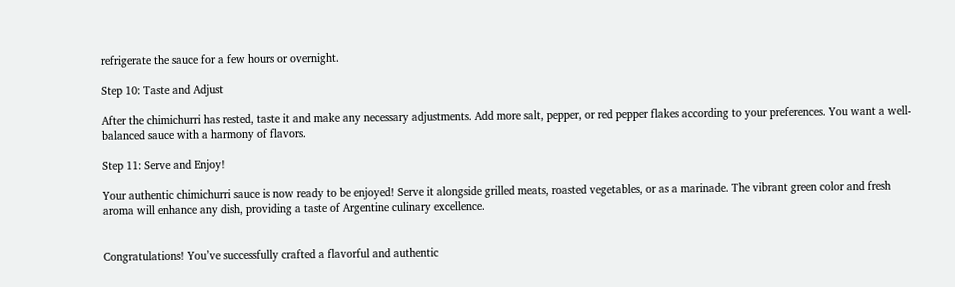refrigerate the sauce for a few hours or overnight.

Step 10: Taste and Adjust

After the chimichurri has rested, taste it and make any necessary adjustments. Add more salt, pepper, or red pepper flakes according to your preferences. You want a well-balanced sauce with a harmony of flavors.

Step 11: Serve and Enjoy!

Your authentic chimichurri sauce is now ready to be enjoyed! Serve it alongside grilled meats, roasted vegetables, or as a marinade. The vibrant green color and fresh aroma will enhance any dish, providing a taste of Argentine culinary excellence.


Congratulations! You’ve successfully crafted a flavorful and authentic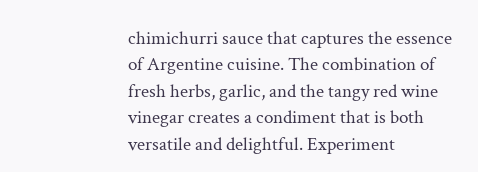chimichurri sauce that captures the essence of Argentine cuisine. The combination of fresh herbs, garlic, and the tangy red wine vinegar creates a condiment that is both versatile and delightful. Experiment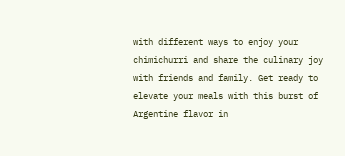with different ways to enjoy your chimichurri and share the culinary joy with friends and family. Get ready to elevate your meals with this burst of Argentine flavor in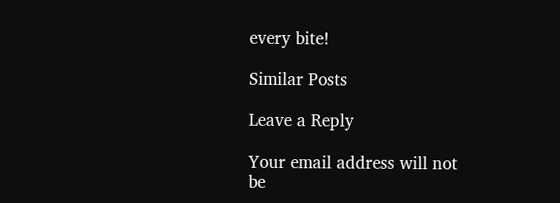every bite!

Similar Posts

Leave a Reply

Your email address will not be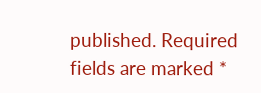published. Required fields are marked *